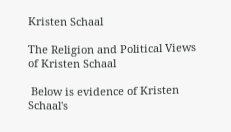Kristen Schaal

The Religion and Political Views of Kristen Schaal

 Below is evidence of Kristen Schaal's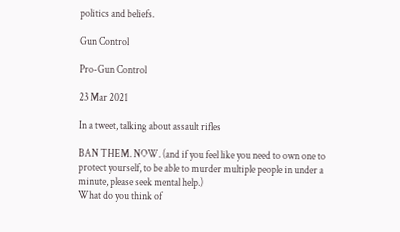politics and beliefs.

Gun Control

Pro-Gun Control

23 Mar 2021

In a tweet, talking about assault rifles

BAN THEM. NOW. (and if you feel like you need to own one to protect yourself, to be able to murder multiple people in under a minute, please seek mental help.)
What do you think of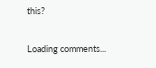this?

Loading comments...